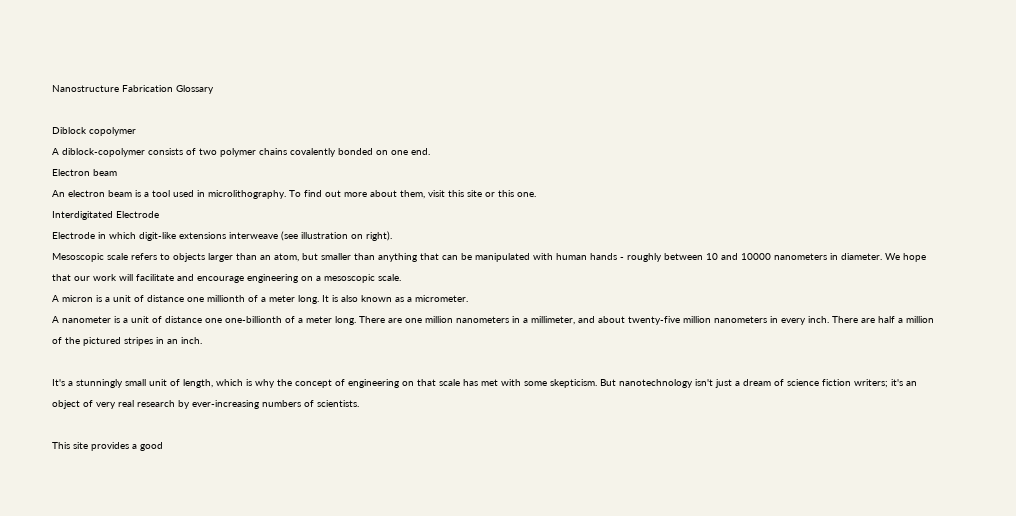Nanostructure Fabrication Glossary

Diblock copolymer
A diblock-copolymer consists of two polymer chains covalently bonded on one end.
Electron beam
An electron beam is a tool used in microlithography. To find out more about them, visit this site or this one.
Interdigitated Electrode
Electrode in which digit-like extensions interweave (see illustration on right).
Mesoscopic scale refers to objects larger than an atom, but smaller than anything that can be manipulated with human hands - roughly between 10 and 10000 nanometers in diameter. We hope that our work will facilitate and encourage engineering on a mesoscopic scale.
A micron is a unit of distance one millionth of a meter long. It is also known as a micrometer.
A nanometer is a unit of distance one one-billionth of a meter long. There are one million nanometers in a millimeter, and about twenty-five million nanometers in every inch. There are half a million of the pictured stripes in an inch.

It's a stunningly small unit of length, which is why the concept of engineering on that scale has met with some skepticism. But nanotechnology isn't just a dream of science fiction writers; it's an object of very real research by ever-increasing numbers of scientists.

This site provides a good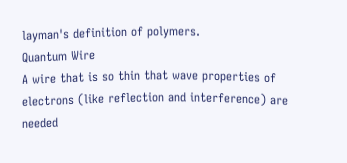layman's definition of polymers.
Quantum Wire
A wire that is so thin that wave properties of electrons (like reflection and interference) are needed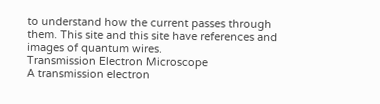to understand how the current passes through them. This site and this site have references and images of quantum wires.
Transmission Electron Microscope
A transmission electron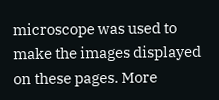microscope was used to make the images displayed on these pages. More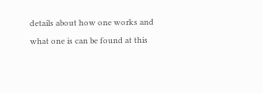details about how one works and what one is can be found at this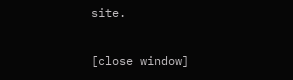site.

[close window]